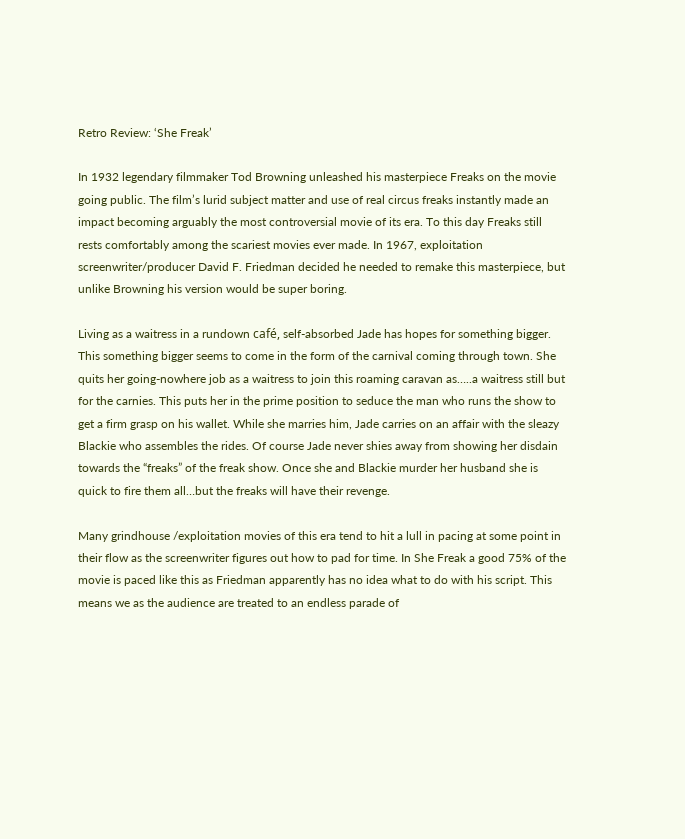Retro Review: ‘She Freak’

In 1932 legendary filmmaker Tod Browning unleashed his masterpiece Freaks on the movie going public. The film’s lurid subject matter and use of real circus freaks instantly made an impact becoming arguably the most controversial movie of its era. To this day Freaks still rests comfortably among the scariest movies ever made. In 1967, exploitation screenwriter/producer David F. Friedman decided he needed to remake this masterpiece, but unlike Browning his version would be super boring.

Living as a waitress in a rundown café, self-absorbed Jade has hopes for something bigger. This something bigger seems to come in the form of the carnival coming through town. She quits her going-nowhere job as a waitress to join this roaming caravan as…..a waitress still but for the carnies. This puts her in the prime position to seduce the man who runs the show to get a firm grasp on his wallet. While she marries him, Jade carries on an affair with the sleazy Blackie who assembles the rides. Of course Jade never shies away from showing her disdain towards the “freaks” of the freak show. Once she and Blackie murder her husband she is quick to fire them all…but the freaks will have their revenge.

Many grindhouse /exploitation movies of this era tend to hit a lull in pacing at some point in their flow as the screenwriter figures out how to pad for time. In She Freak a good 75% of the movie is paced like this as Friedman apparently has no idea what to do with his script. This means we as the audience are treated to an endless parade of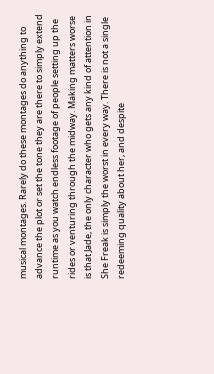musical montages. Rarely do these montages do anything to advance the plot or set the tone they are there to simply extend runtime as you watch endless footage of people setting up the rides or venturing through the midway. Making matters worse is that Jade, the only character who gets any kind of attention in She Freak is simply the worst in every way. There is not a single redeeming quality about her, and despite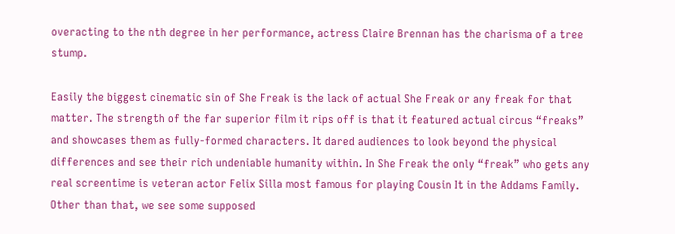overacting to the nth degree in her performance, actress Claire Brennan has the charisma of a tree stump.

Easily the biggest cinematic sin of She Freak is the lack of actual She Freak or any freak for that matter. The strength of the far superior film it rips off is that it featured actual circus “freaks” and showcases them as fully-formed characters. It dared audiences to look beyond the physical differences and see their rich undeniable humanity within. In She Freak the only “freak” who gets any real screentime is veteran actor Felix Silla most famous for playing Cousin It in the Addams Family. Other than that, we see some supposed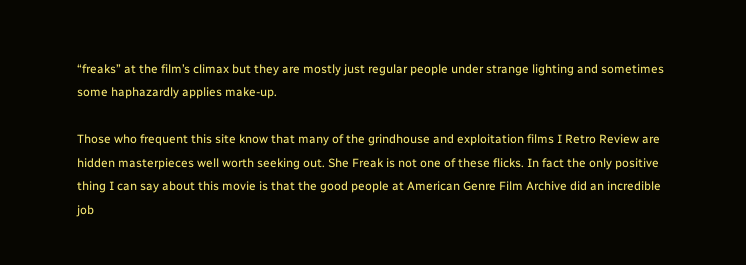“freaks” at the film’s climax but they are mostly just regular people under strange lighting and sometimes some haphazardly applies make-up.

Those who frequent this site know that many of the grindhouse and exploitation films I Retro Review are hidden masterpieces well worth seeking out. She Freak is not one of these flicks. In fact the only positive thing I can say about this movie is that the good people at American Genre Film Archive did an incredible job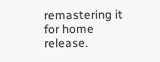remastering it for home release.